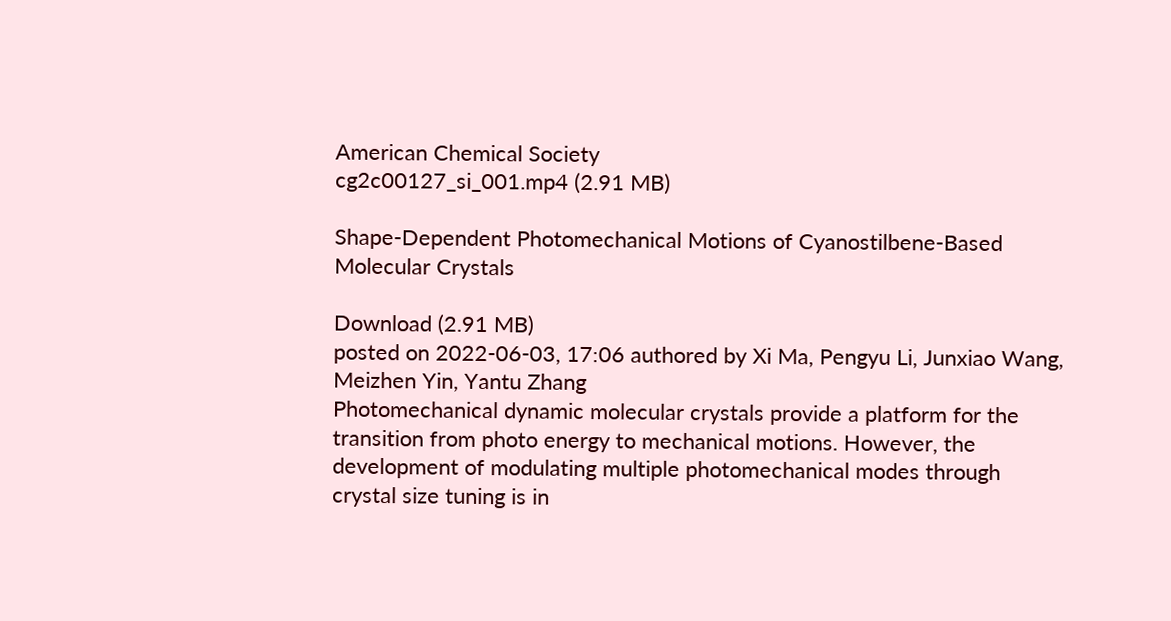American Chemical Society
cg2c00127_si_001.mp4 (2.91 MB)

Shape-Dependent Photomechanical Motions of Cyanostilbene-Based Molecular Crystals

Download (2.91 MB)
posted on 2022-06-03, 17:06 authored by Xi Ma, Pengyu Li, Junxiao Wang, Meizhen Yin, Yantu Zhang
Photomechanical dynamic molecular crystals provide a platform for the transition from photo energy to mechanical motions. However, the development of modulating multiple photomechanical modes through crystal size tuning is in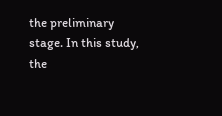the preliminary stage. In this study, the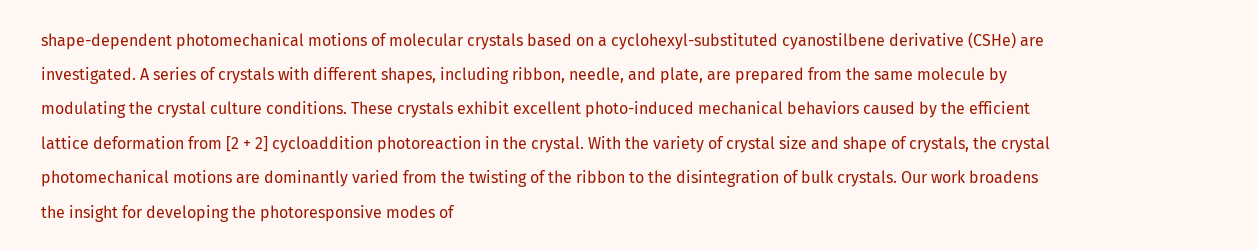shape-dependent photomechanical motions of molecular crystals based on a cyclohexyl-substituted cyanostilbene derivative (CSHe) are investigated. A series of crystals with different shapes, including ribbon, needle, and plate, are prepared from the same molecule by modulating the crystal culture conditions. These crystals exhibit excellent photo-induced mechanical behaviors caused by the efficient lattice deformation from [2 + 2] cycloaddition photoreaction in the crystal. With the variety of crystal size and shape of crystals, the crystal photomechanical motions are dominantly varied from the twisting of the ribbon to the disintegration of bulk crystals. Our work broadens the insight for developing the photoresponsive modes of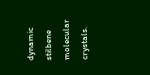dynamic stilbene molecular crystals.